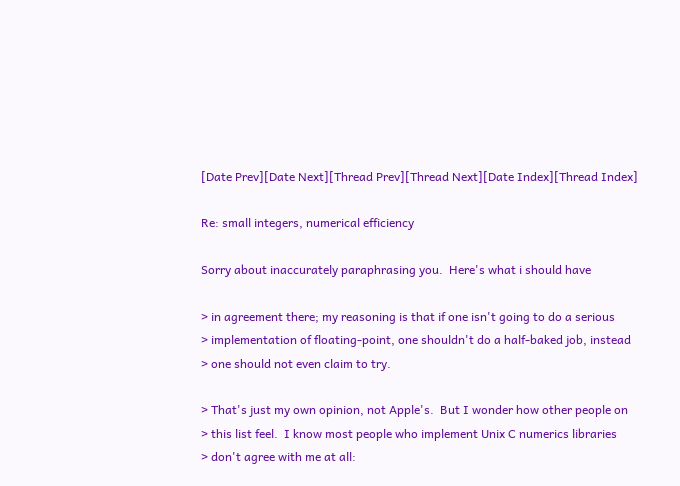[Date Prev][Date Next][Thread Prev][Thread Next][Date Index][Thread Index]

Re: small integers, numerical efficiency

Sorry about inaccurately paraphrasing you.  Here's what i should have

> in agreement there; my reasoning is that if one isn't going to do a serious
> implementation of floating-point, one shouldn't do a half-baked job, instead
> one should not even claim to try.

> That's just my own opinion, not Apple's.  But I wonder how other people on
> this list feel.  I know most people who implement Unix C numerics libraries
> don't agree with me at all: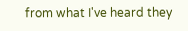from what I've heard they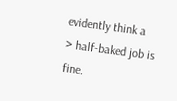evidently think a
> half-baked job is fine.